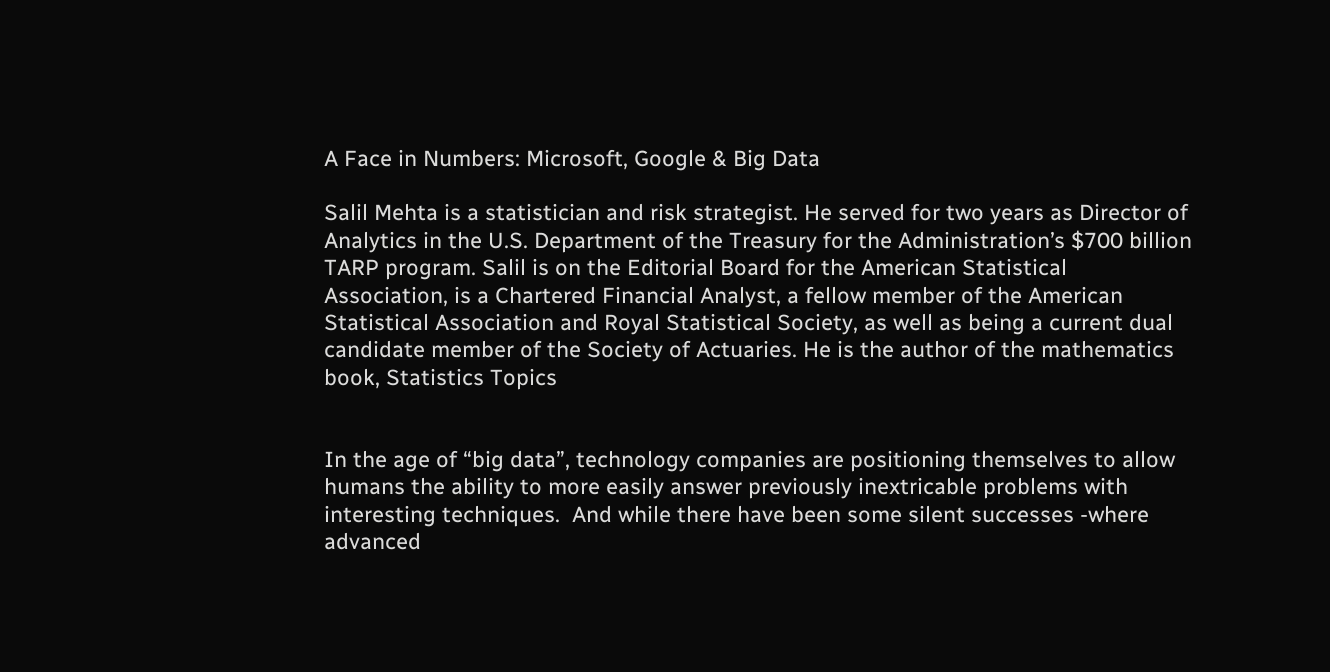A Face in Numbers: Microsoft, Google & Big Data

Salil Mehta is a statistician and risk strategist. He served for two years as Director of Analytics in the U.S. Department of the Treasury for the Administration’s $700 billion TARP program. Salil is on the Editorial Board for the American Statistical Association, is a Chartered Financial Analyst, a fellow member of the American Statistical Association and Royal Statistical Society, as well as being a current dual candidate member of the Society of Actuaries. He is the author of the mathematics book, Statistics Topics


In the age of “big data”, technology companies are positioning themselves to allow humans the ability to more easily answer previously inextricable problems with interesting techniques.  And while there have been some silent successes -where advanced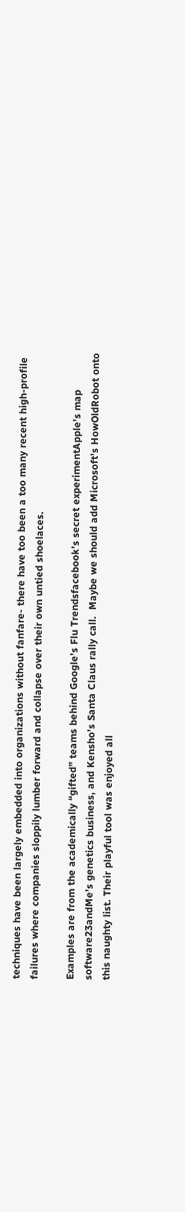techniques have been largely embedded into organizations without fanfare- there have too been a too many recent high-profile failures where companies sloppily lumber forward and collapse over their own untied shoelaces.

Examples are from the academically “gifted” teams behind Google’s Flu Trendsfacebook’s secret experimentApple’s map software23andMe’s genetics business, and Kensho’s Santa Claus rally call.  Maybe we should add Microsoft’s HowOldRobot onto this naughty list. Their playful tool was enjoyed all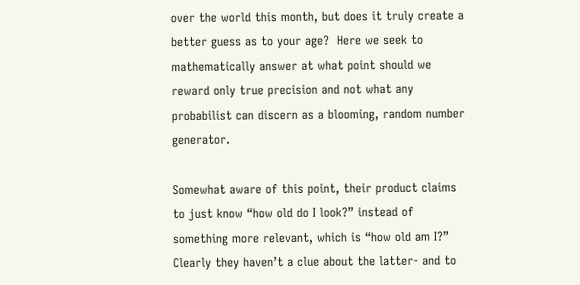over the world this month, but does it truly create a better guess as to your age?  Here we seek to mathematically answer at what point should we reward only true precision and not what any probabilist can discern as a blooming, random number generator.

Somewhat aware of this point, their product claims to just know “how old do I look?” instead of something more relevant, which is “how old am I?”  Clearly they haven’t a clue about the latter- and to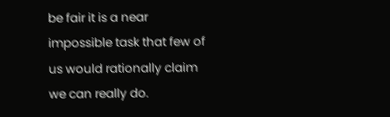be fair it is a near impossible task that few of us would rationally claim we can really do.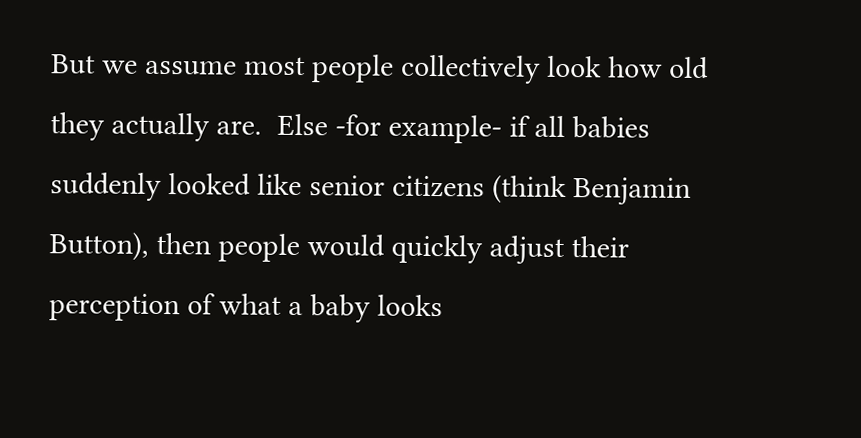But we assume most people collectively look how old they actually are.  Else -for example- if all babies suddenly looked like senior citizens (think Benjamin Button), then people would quickly adjust their perception of what a baby looks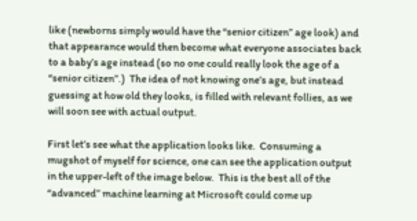like (newborns simply would have the “senior citizen” age look) and that appearance would then become what everyone associates back to a baby’s age instead (so no one could really look the age of a “senior citizen”.)  The idea of not knowing one’s age, but instead guessing at how old they looks, is filled with relevant follies, as we will soon see with actual output.

First let’s see what the application looks like.  Consuming a mugshot of myself for science, one can see the application output in the upper-left of the image below.  This is the best all of the “advanced” machine learning at Microsoft could come up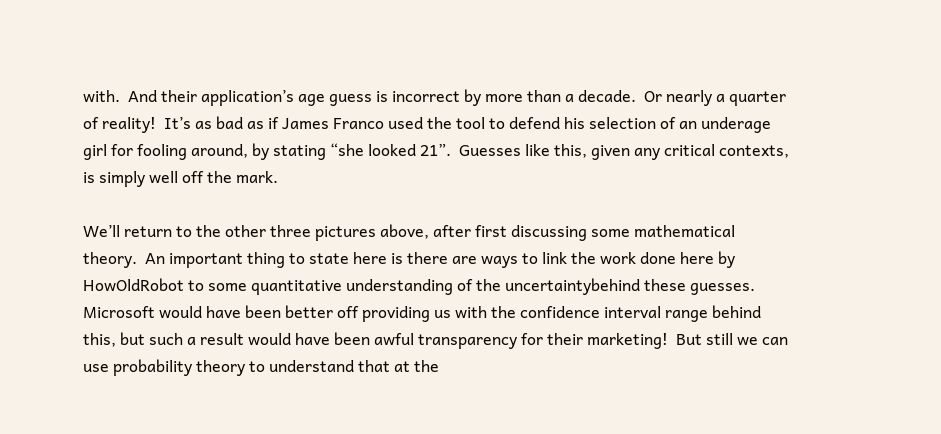with.  And their application’s age guess is incorrect by more than a decade.  Or nearly a quarter of reality!  It’s as bad as if James Franco used the tool to defend his selection of an underage girl for fooling around, by stating “she looked 21”.  Guesses like this, given any critical contexts, is simply well off the mark.

We’ll return to the other three pictures above, after first discussing some mathematical theory.  An important thing to state here is there are ways to link the work done here by HowOldRobot to some quantitative understanding of the uncertaintybehind these guesses.  Microsoft would have been better off providing us with the confidence interval range behind this, but such a result would have been awful transparency for their marketing!  But still we can use probability theory to understand that at the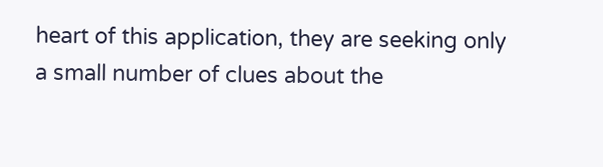heart of this application, they are seeking only a small number of clues about the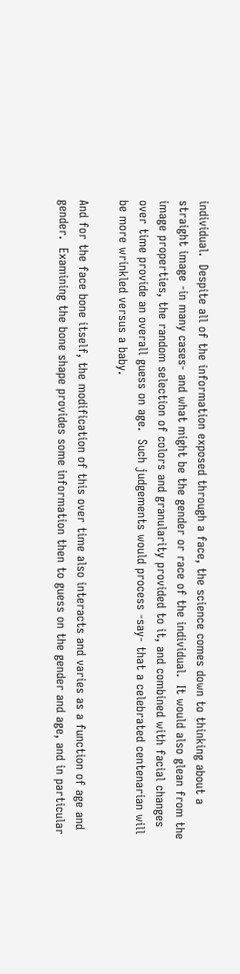individual.  Despite all of the information exposed through a face, the science comes down to thinking about a straight image -in many cases- and what might be the gender or race of the individual.  It would also glean from the image properties, the random selection of colors and granularity provided to it, and combined with facial changes over time provide an overall guess on age.  Such judgements would process -say- that a celebrated centenarian will be more wrinkled versus a baby.

And for the face bone itself, the modification of this over time also interacts and varies as a function of age and gender.  Examining the bone shape provides some information then to guess on the gender and age, and in particular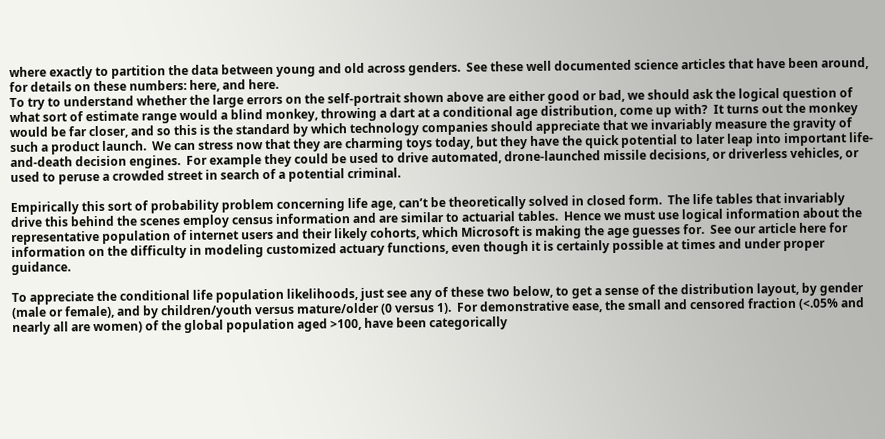where exactly to partition the data between young and old across genders.  See these well documented science articles that have been around, for details on these numbers: here, and here.
To try to understand whether the large errors on the self-portrait shown above are either good or bad, we should ask the logical question of what sort of estimate range would a blind monkey, throwing a dart at a conditional age distribution, come up with?  It turns out the monkey would be far closer, and so this is the standard by which technology companies should appreciate that we invariably measure the gravity of such a product launch.  We can stress now that they are charming toys today, but they have the quick potential to later leap into important life-and-death decision engines.  For example they could be used to drive automated, drone-launched missile decisions, or driverless vehicles, or used to peruse a crowded street in search of a potential criminal.

Empirically this sort of probability problem concerning life age, can’t be theoretically solved in closed form.  The life tables that invariably drive this behind the scenes employ census information and are similar to actuarial tables.  Hence we must use logical information about the representative population of internet users and their likely cohorts, which Microsoft is making the age guesses for.  See our article here for information on the difficulty in modeling customized actuary functions, even though it is certainly possible at times and under proper guidance.

To appreciate the conditional life population likelihoods, just see any of these two below, to get a sense of the distribution layout, by gender (male or female), and by children/youth versus mature/older (0 versus 1).  For demonstrative ease, the small and censored fraction (<.05% and nearly all are women) of the global population aged >100, have been categorically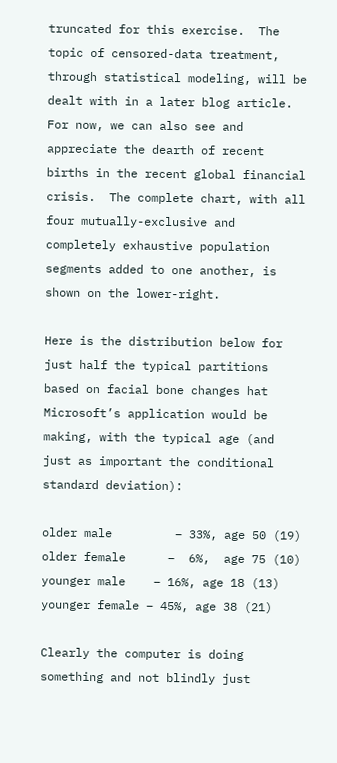truncated for this exercise.  The topic of censored-data treatment, through statistical modeling, will be dealt with in a later blog article.  For now, we can also see and appreciate the dearth of recent births in the recent global financial crisis.  The complete chart, with all four mutually-exclusive and completely exhaustive population segments added to one another, is shown on the lower-right.

Here is the distribution below for just half the typical partitions based on facial bone changes hat Microsoft’s application would be making, with the typical age (and just as important the conditional standard deviation):

older male         – 33%, age 50 (19)
older female      –  6%,  age 75 (10)
younger male    – 16%, age 18 (13)
younger female – 45%, age 38 (21)

Clearly the computer is doing something and not blindly just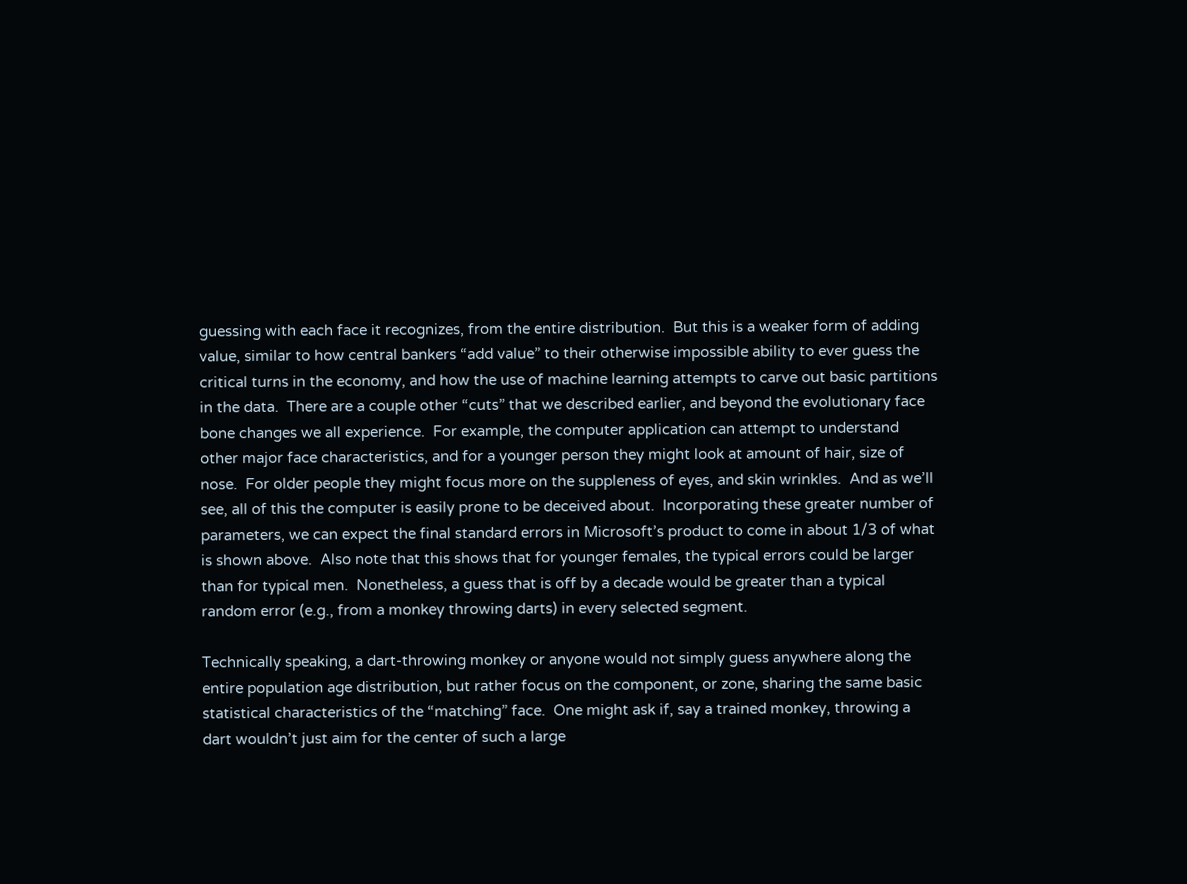guessing with each face it recognizes, from the entire distribution.  But this is a weaker form of adding value, similar to how central bankers “add value” to their otherwise impossible ability to ever guess the critical turns in the economy, and how the use of machine learning attempts to carve out basic partitions in the data.  There are a couple other “cuts” that we described earlier, and beyond the evolutionary face bone changes we all experience.  For example, the computer application can attempt to understand other major face characteristics, and for a younger person they might look at amount of hair, size of nose.  For older people they might focus more on the suppleness of eyes, and skin wrinkles.  And as we’ll see, all of this the computer is easily prone to be deceived about.  Incorporating these greater number of parameters, we can expect the final standard errors in Microsoft’s product to come in about 1/3 of what is shown above.  Also note that this shows that for younger females, the typical errors could be larger than for typical men.  Nonetheless, a guess that is off by a decade would be greater than a typical random error (e.g., from a monkey throwing darts) in every selected segment.

Technically speaking, a dart-throwing monkey or anyone would not simply guess anywhere along the entire population age distribution, but rather focus on the component, or zone, sharing the same basic statistical characteristics of the “matching” face.  One might ask if, say a trained monkey, throwing a dart wouldn’t just aim for the center of such a large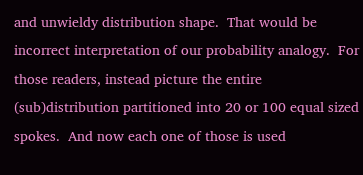and unwieldy distribution shape.  That would be incorrect interpretation of our probability analogy.  For those readers, instead picture the entire (sub)distribution partitioned into 20 or 100 equal sized spokes.  And now each one of those is used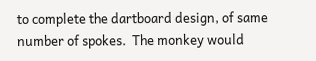to complete the dartboard design, of same number of spokes.  The monkey would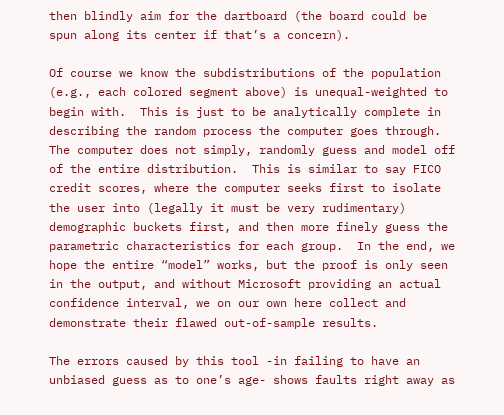then blindly aim for the dartboard (the board could be spun along its center if that’s a concern).

Of course we know the subdistributions of the population (e.g., each colored segment above) is unequal-weighted to begin with.  This is just to be analytically complete in describing the random process the computer goes through.  The computer does not simply, randomly guess and model off of the entire distribution.  This is similar to say FICO credit scores, where the computer seeks first to isolate the user into (legally it must be very rudimentary) demographic buckets first, and then more finely guess the parametric characteristics for each group.  In the end, we hope the entire “model” works, but the proof is only seen in the output, and without Microsoft providing an actual confidence interval, we on our own here collect and demonstrate their flawed out-of-sample results.

The errors caused by this tool -in failing to have an unbiased guess as to one’s age- shows faults right away as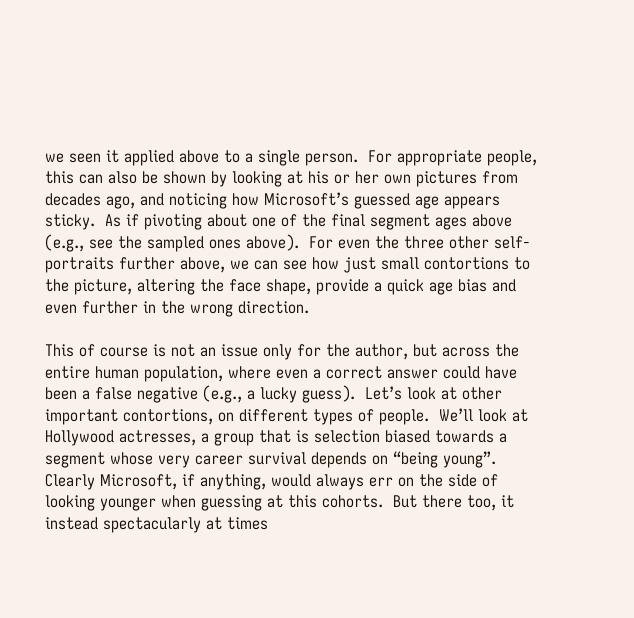we seen it applied above to a single person.  For appropriate people, this can also be shown by looking at his or her own pictures from decades ago, and noticing how Microsoft’s guessed age appears sticky.  As if pivoting about one of the final segment ages above (e.g., see the sampled ones above).  For even the three other self-portraits further above, we can see how just small contortions to the picture, altering the face shape, provide a quick age bias and even further in the wrong direction.

This of course is not an issue only for the author, but across the entire human population, where even a correct answer could have been a false negative (e.g., a lucky guess).  Let’s look at other important contortions, on different types of people.  We’ll look at Hollywood actresses, a group that is selection biased towards a segment whose very career survival depends on “being young”.  Clearly Microsoft, if anything, would always err on the side of looking younger when guessing at this cohorts.  But there too, it instead spectacularly at times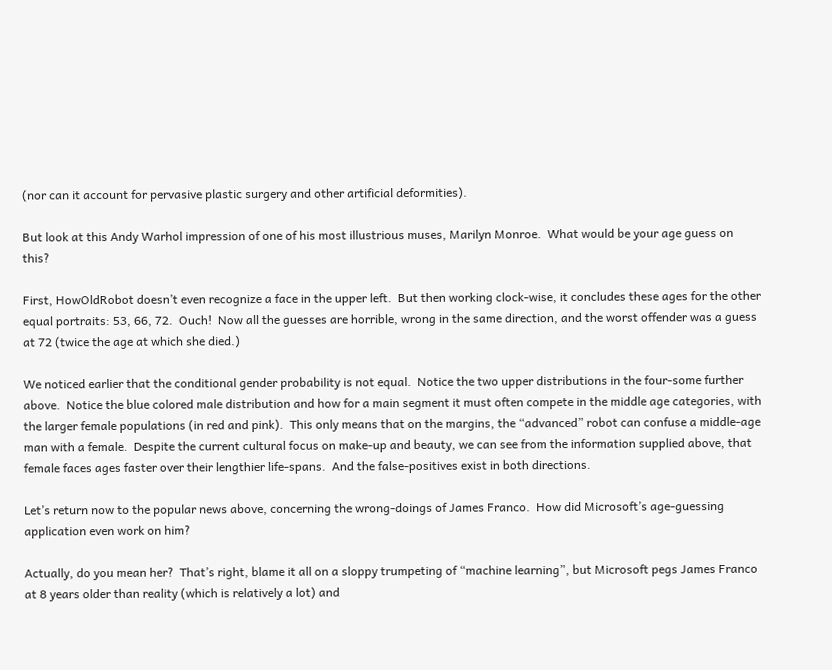(nor can it account for pervasive plastic surgery and other artificial deformities).

But look at this Andy Warhol impression of one of his most illustrious muses, Marilyn Monroe.  What would be your age guess on this?

First, HowOldRobot doesn’t even recognize a face in the upper left.  But then working clock-wise, it concludes these ages for the other equal portraits: 53, 66, 72.  Ouch!  Now all the guesses are horrible, wrong in the same direction, and the worst offender was a guess at 72 (twice the age at which she died.)

We noticed earlier that the conditional gender probability is not equal.  Notice the two upper distributions in the four-some further above.  Notice the blue colored male distribution and how for a main segment it must often compete in the middle age categories, with the larger female populations (in red and pink).  This only means that on the margins, the “advanced” robot can confuse a middle-age man with a female.  Despite the current cultural focus on make-up and beauty, we can see from the information supplied above, that female faces ages faster over their lengthier life-spans.  And the false-positives exist in both directions.

Let’s return now to the popular news above, concerning the wrong-doings of James Franco.  How did Microsoft’s age-guessing application even work on him?

Actually, do you mean her?  That’s right, blame it all on a sloppy trumpeting of “machine learning”, but Microsoft pegs James Franco at 8 years older than reality (which is relatively a lot) and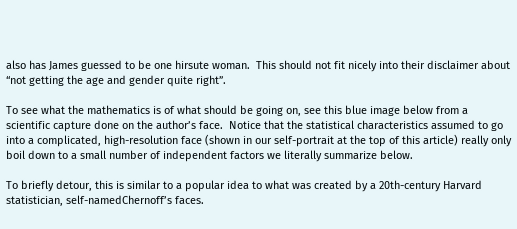also has James guessed to be one hirsute woman.  This should not fit nicely into their disclaimer about “not getting the age and gender quite right”.

To see what the mathematics is of what should be going on, see this blue image below from a scientific capture done on the author’s face.  Notice that the statistical characteristics assumed to go into a complicated, high-resolution face (shown in our self-portrait at the top of this article) really only boil down to a small number of independent factors we literally summarize below.

To briefly detour, this is similar to a popular idea to what was created by a 20th-century Harvard statistician, self-namedChernoff’s faces.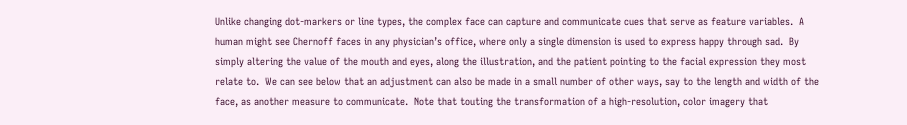Unlike changing dot-markers or line types, the complex face can capture and communicate cues that serve as feature variables.  A human might see Chernoff faces in any physician’s office, where only a single dimension is used to express happy through sad.  By simply altering the value of the mouth and eyes, along the illustration, and the patient pointing to the facial expression they most relate to.  We can see below that an adjustment can also be made in a small number of other ways, say to the length and width of the face, as another measure to communicate.  Note that touting the transformation of a high-resolution, color imagery that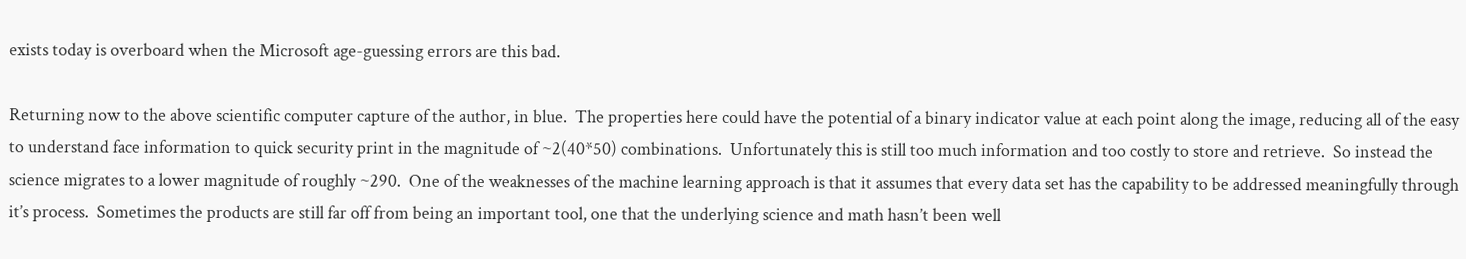exists today is overboard when the Microsoft age-guessing errors are this bad.

Returning now to the above scientific computer capture of the author, in blue.  The properties here could have the potential of a binary indicator value at each point along the image, reducing all of the easy to understand face information to quick security print in the magnitude of ~2(40*50) combinations.  Unfortunately this is still too much information and too costly to store and retrieve.  So instead the science migrates to a lower magnitude of roughly ~290.  One of the weaknesses of the machine learning approach is that it assumes that every data set has the capability to be addressed meaningfully through it’s process.  Sometimes the products are still far off from being an important tool, one that the underlying science and math hasn’t been well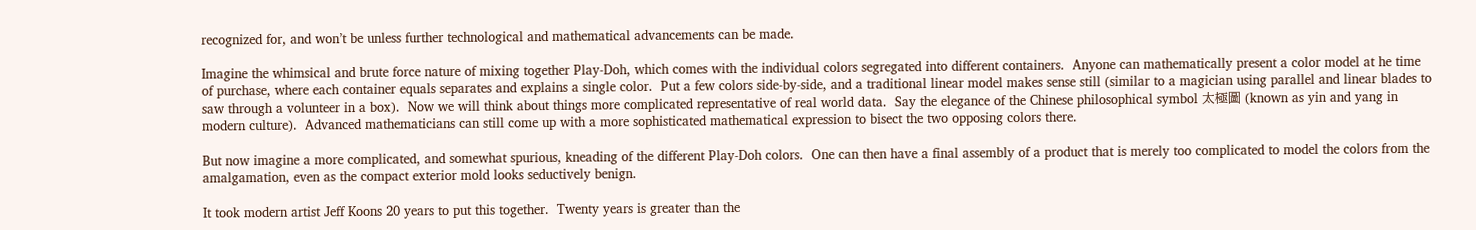recognized for, and won’t be unless further technological and mathematical advancements can be made.

Imagine the whimsical and brute force nature of mixing together Play-Doh, which comes with the individual colors segregated into different containers.  Anyone can mathematically present a color model at he time of purchase, where each container equals separates and explains a single color.  Put a few colors side-by-side, and a traditional linear model makes sense still (similar to a magician using parallel and linear blades to saw through a volunteer in a box).  Now we will think about things more complicated representative of real world data.  Say the elegance of the Chinese philosophical symbol 太極圖 (known as yin and yang in modern culture).  Advanced mathematicians can still come up with a more sophisticated mathematical expression to bisect the two opposing colors there.

But now imagine a more complicated, and somewhat spurious, kneading of the different Play-Doh colors.  One can then have a final assembly of a product that is merely too complicated to model the colors from the amalgamation, even as the compact exterior mold looks seductively benign.

It took modern artist Jeff Koons 20 years to put this together.  Twenty years is greater than the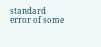standard error of some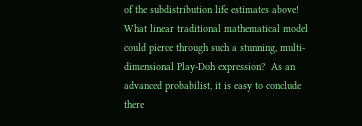of the subdistribution life estimates above!  What linear traditional mathematical model could pierce through such a stunning, multi-dimensional Play-Doh expression?  As an advanced probabilist, it is easy to conclude there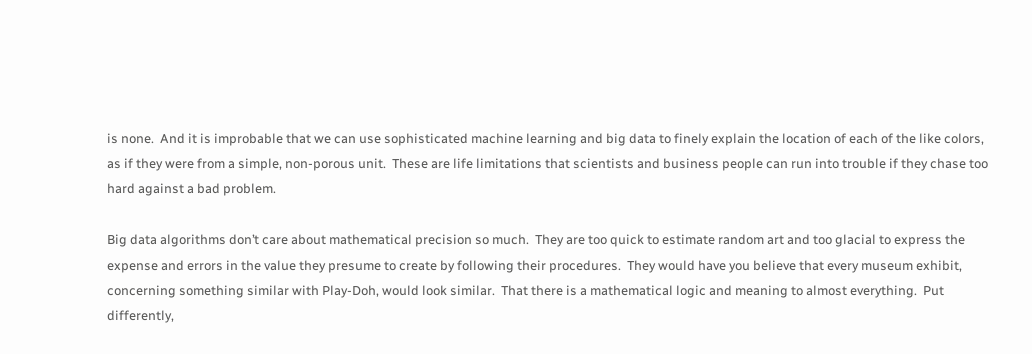is none.  And it is improbable that we can use sophisticated machine learning and big data to finely explain the location of each of the like colors, as if they were from a simple, non-porous unit.  These are life limitations that scientists and business people can run into trouble if they chase too hard against a bad problem.

Big data algorithms don’t care about mathematical precision so much.  They are too quick to estimate random art and too glacial to express the expense and errors in the value they presume to create by following their procedures.  They would have you believe that every museum exhibit, concerning something similar with Play-Doh, would look similar.  That there is a mathematical logic and meaning to almost everything.  Put differently,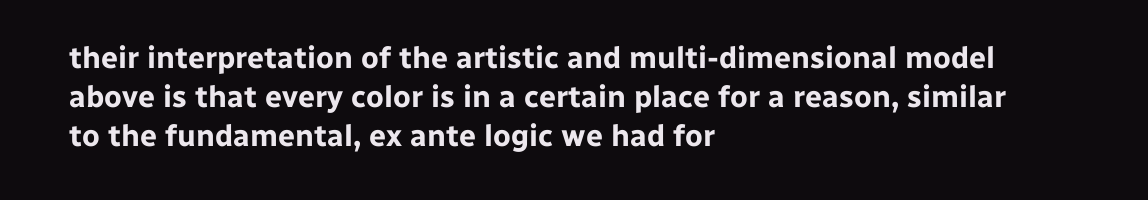their interpretation of the artistic and multi-dimensional model above is that every color is in a certain place for a reason, similar to the fundamental, ex ante logic we had for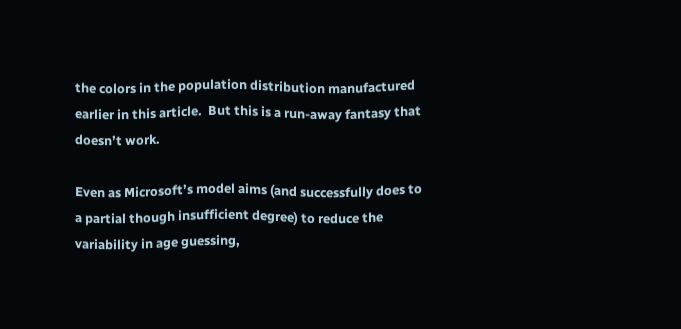the colors in the population distribution manufactured earlier in this article.  But this is a run-away fantasy that doesn’t work.

Even as Microsoft’s model aims (and successfully does to a partial though insufficient degree) to reduce the variability in age guessing,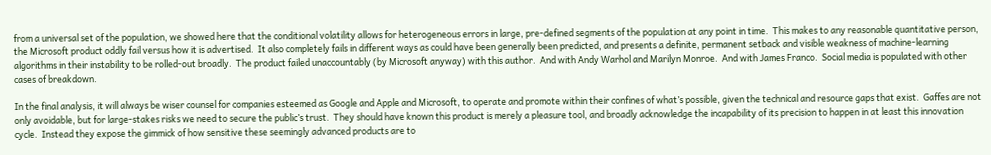from a universal set of the population, we showed here that the conditional volatility allows for heterogeneous errors in large, pre-defined segments of the population at any point in time.  This makes to any reasonable quantitative person, the Microsoft product oddly fail versus how it is advertised.  It also completely fails in different ways as could have been generally been predicted, and presents a definite, permanent setback and visible weakness of machine-learning algorithms in their instability to be rolled-out broadly.  The product failed unaccountably (by Microsoft anyway) with this author.  And with Andy Warhol and Marilyn Monroe.  And with James Franco.  Social media is populated with other cases of breakdown.

In the final analysis, it will always be wiser counsel for companies esteemed as Google and Apple and Microsoft, to operate and promote within their confines of what’s possible, given the technical and resource gaps that exist.  Gaffes are not only avoidable, but for large-stakes risks we need to secure the public’s trust.  They should have known this product is merely a pleasure tool, and broadly acknowledge the incapability of its precision to happen in at least this innovation cycle.  Instead they expose the gimmick of how sensitive these seemingly advanced products are to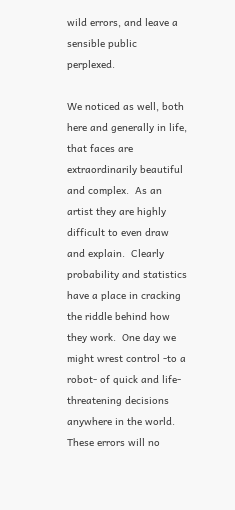wild errors, and leave a sensible public perplexed.

We noticed as well, both here and generally in life, that faces are extraordinarily beautiful and complex.  As an artist they are highly difficult to even draw and explain.  Clearly probability and statistics have a place in cracking the riddle behind how they work.  One day we might wrest control -to a robot- of quick and life-threatening decisions anywhere in the world.  These errors will no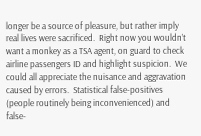longer be a source of pleasure, but rather imply real lives were sacrificed.  Right now you wouldn’t want a monkey as a TSA agent, on guard to check airline passengers ID and highlight suspicion.  We could all appreciate the nuisance and aggravation caused by errors.  Statistical false-positives (people routinely being inconvenienced) and false-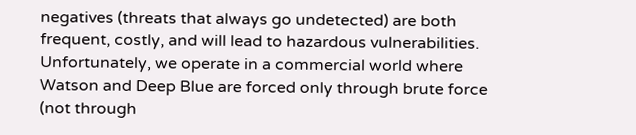negatives (threats that always go undetected) are both frequent, costly, and will lead to hazardous vulnerabilities.  Unfortunately, we operate in a commercial world where Watson and Deep Blue are forced only through brute force (not through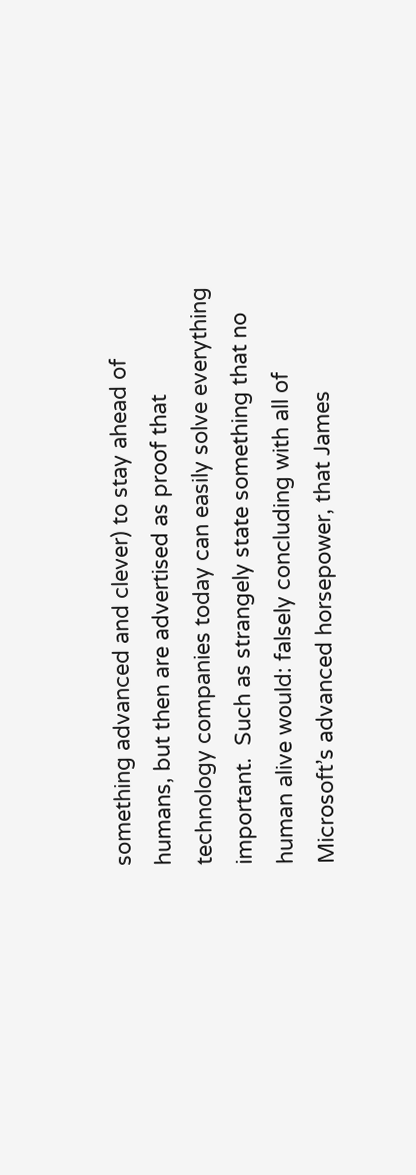something advanced and clever) to stay ahead of humans, but then are advertised as proof that technology companies today can easily solve everything important.  Such as strangely state something that no human alive would: falsely concluding with all of Microsoft’s advanced horsepower, that James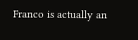Franco is actually an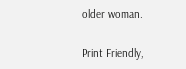older woman.

Print Friendly,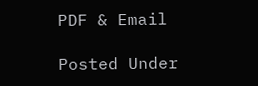PDF & Email

Posted Under